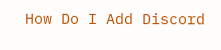How Do I Add Discord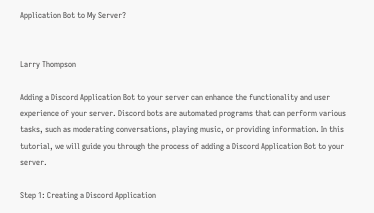Application Bot to My Server?


Larry Thompson

Adding a Discord Application Bot to your server can enhance the functionality and user experience of your server. Discord bots are automated programs that can perform various tasks, such as moderating conversations, playing music, or providing information. In this tutorial, we will guide you through the process of adding a Discord Application Bot to your server.

Step 1: Creating a Discord Application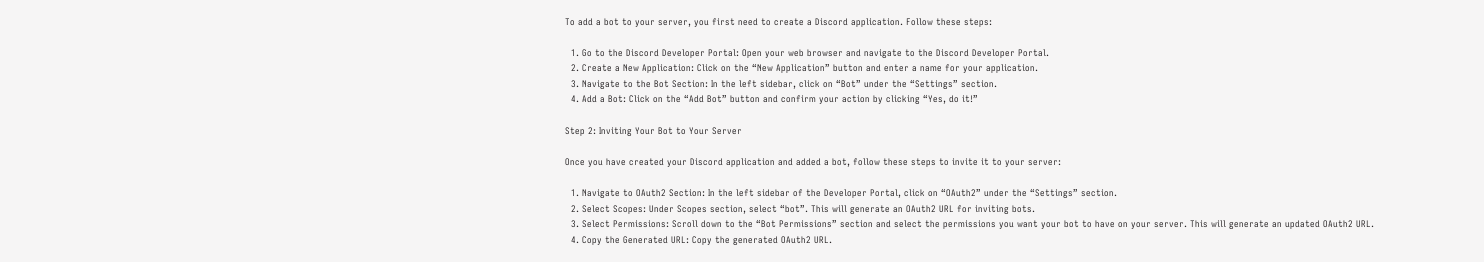To add a bot to your server, you first need to create a Discord application. Follow these steps:

  1. Go to the Discord Developer Portal: Open your web browser and navigate to the Discord Developer Portal.
  2. Create a New Application: Click on the “New Application” button and enter a name for your application.
  3. Navigate to the Bot Section: In the left sidebar, click on “Bot” under the “Settings” section.
  4. Add a Bot: Click on the “Add Bot” button and confirm your action by clicking “Yes, do it!”

Step 2: Inviting Your Bot to Your Server

Once you have created your Discord application and added a bot, follow these steps to invite it to your server:

  1. Navigate to OAuth2 Section: In the left sidebar of the Developer Portal, click on “OAuth2” under the “Settings” section.
  2. Select Scopes: Under Scopes section, select “bot”. This will generate an OAuth2 URL for inviting bots.
  3. Select Permissions: Scroll down to the “Bot Permissions” section and select the permissions you want your bot to have on your server. This will generate an updated OAuth2 URL.
  4. Copy the Generated URL: Copy the generated OAuth2 URL.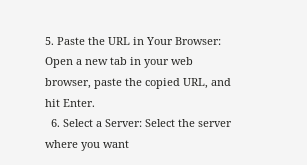5. Paste the URL in Your Browser: Open a new tab in your web browser, paste the copied URL, and hit Enter.
  6. Select a Server: Select the server where you want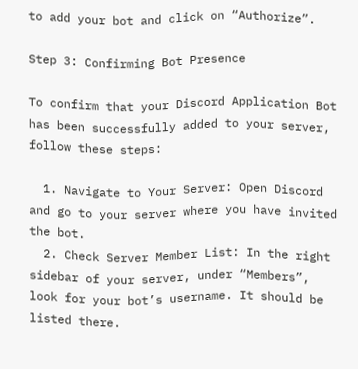to add your bot and click on “Authorize”.

Step 3: Confirming Bot Presence

To confirm that your Discord Application Bot has been successfully added to your server, follow these steps:

  1. Navigate to Your Server: Open Discord and go to your server where you have invited the bot.
  2. Check Server Member List: In the right sidebar of your server, under “Members”, look for your bot’s username. It should be listed there.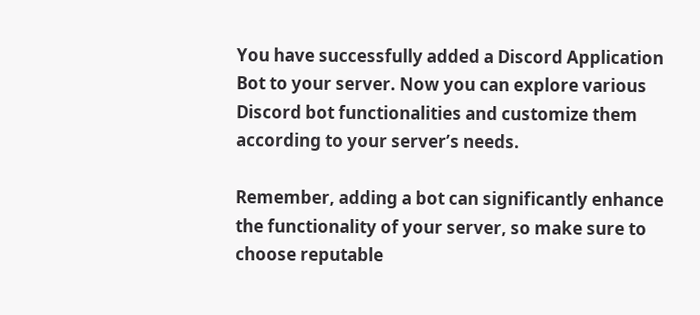You have successfully added a Discord Application Bot to your server. Now you can explore various Discord bot functionalities and customize them according to your server’s needs.

Remember, adding a bot can significantly enhance the functionality of your server, so make sure to choose reputable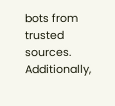bots from trusted sources. Additionally,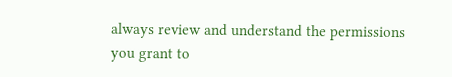always review and understand the permissions you grant to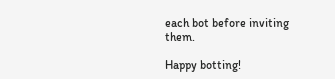each bot before inviting them.

Happy botting!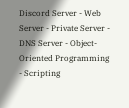Discord Server - Web Server - Private Server - DNS Server - Object-Oriented Programming - Scripting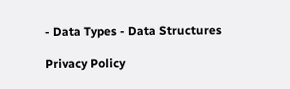- Data Types - Data Structures

Privacy Policy